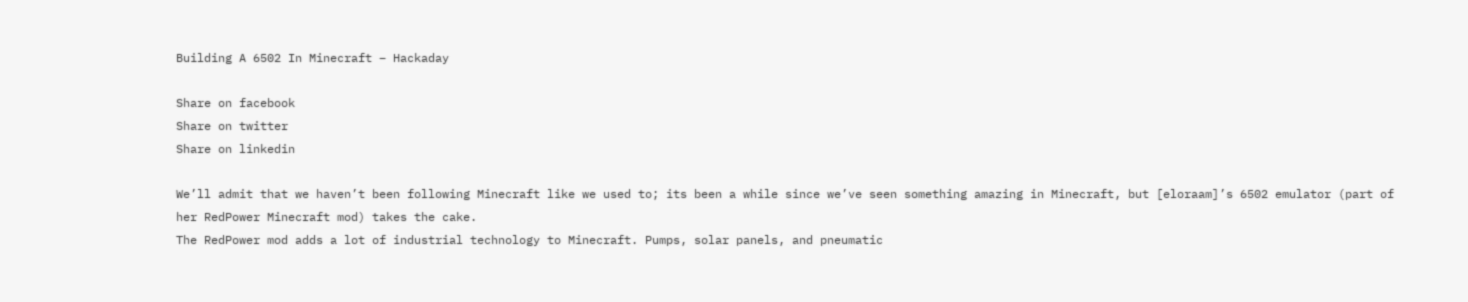Building A 6502 In Minecraft – Hackaday

Share on facebook
Share on twitter
Share on linkedin

We’ll admit that we haven’t been following Minecraft like we used to; its been a while since we’ve seen something amazing in Minecraft, but [eloraam]’s 6502 emulator (part of her RedPower Minecraft mod) takes the cake.
The RedPower mod adds a lot of industrial technology to Minecraft. Pumps, solar panels, and pneumatic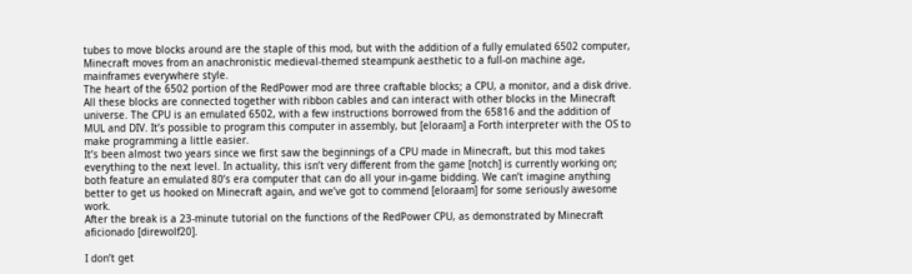tubes to move blocks around are the staple of this mod, but with the addition of a fully emulated 6502 computer, Minecraft moves from an anachronistic medieval-themed steampunk aesthetic to a full-on machine age, mainframes everywhere style.
The heart of the 6502 portion of the RedPower mod are three craftable blocks; a CPU, a monitor, and a disk drive. All these blocks are connected together with ribbon cables and can interact with other blocks in the Minecraft universe. The CPU is an emulated 6502, with a few instructions borrowed from the 65816 and the addition of MUL and DIV. It’s possible to program this computer in assembly, but [eloraam] a Forth interpreter with the OS to make programming a little easier.
It’s been almost two years since we first saw the beginnings of a CPU made in Minecraft, but this mod takes everything to the next level. In actuality, this isn’t very different from the game [notch] is currently working on; both feature an emulated 80’s era computer that can do all your in-game bidding. We can’t imagine anything better to get us hooked on Minecraft again, and we’ve got to commend [eloraam] for some seriously awesome work.
After the break is a 23-minute tutorial on the functions of the RedPower CPU, as demonstrated by Minecraft aficionado [direwolf20].

I don’t get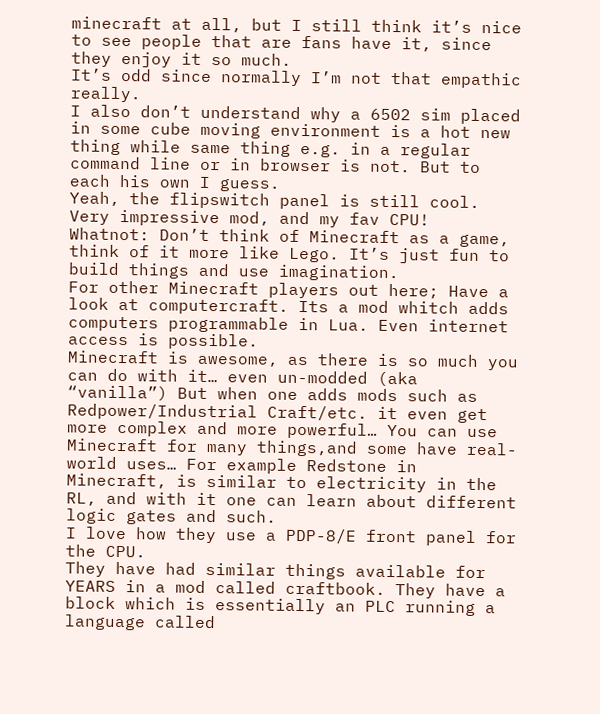minecraft at all, but I still think it’s nice to see people that are fans have it, since they enjoy it so much.
It’s odd since normally I’m not that empathic really.
I also don’t understand why a 6502 sim placed in some cube moving environment is a hot new thing while same thing e.g. in a regular command line or in browser is not. But to each his own I guess.
Yeah, the flipswitch panel is still cool.
Very impressive mod, and my fav CPU!
Whatnot: Don’t think of Minecraft as a game, think of it more like Lego. It’s just fun to build things and use imagination.
For other Minecraft players out here; Have a look at computercraft. Its a mod whitch adds computers programmable in Lua. Even internet access is possible.
Minecraft is awesome, as there is so much you can do with it… even un-modded (aka “vanilla”) But when one adds mods such as Redpower/Industrial Craft/etc. it even get more complex and more powerful… You can use Minecraft for many things,and some have real-world uses… For example Redstone in Minecraft, is similar to electricity in the RL, and with it one can learn about different logic gates and such.
I love how they use a PDP-8/E front panel for the CPU.
They have had similar things available for YEARS in a mod called craftbook. They have a block which is essentially an PLC running a language called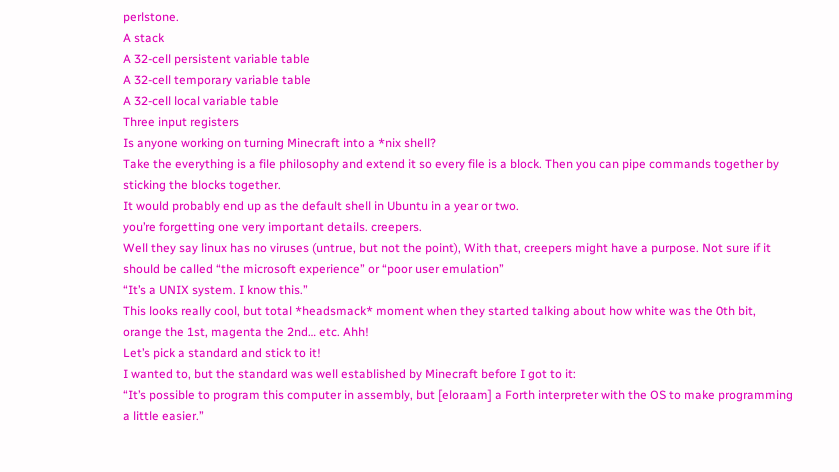perlstone.
A stack
A 32-cell persistent variable table
A 32-cell temporary variable table
A 32-cell local variable table
Three input registers
Is anyone working on turning Minecraft into a *nix shell?
Take the everything is a file philosophy and extend it so every file is a block. Then you can pipe commands together by sticking the blocks together.
It would probably end up as the default shell in Ubuntu in a year or two.
you’re forgetting one very important details. creepers.
Well they say linux has no viruses (untrue, but not the point), With that, creepers might have a purpose. Not sure if it should be called “the microsoft experience” or “poor user emulation”
“It’s a UNIX system. I know this.”
This looks really cool, but total *headsmack* moment when they started talking about how white was the 0th bit, orange the 1st, magenta the 2nd… etc. Ahh!
Let’s pick a standard and stick to it!
I wanted to, but the standard was well established by Minecraft before I got to it:
“It’s possible to program this computer in assembly, but [eloraam] a Forth interpreter with the OS to make programming a little easier.”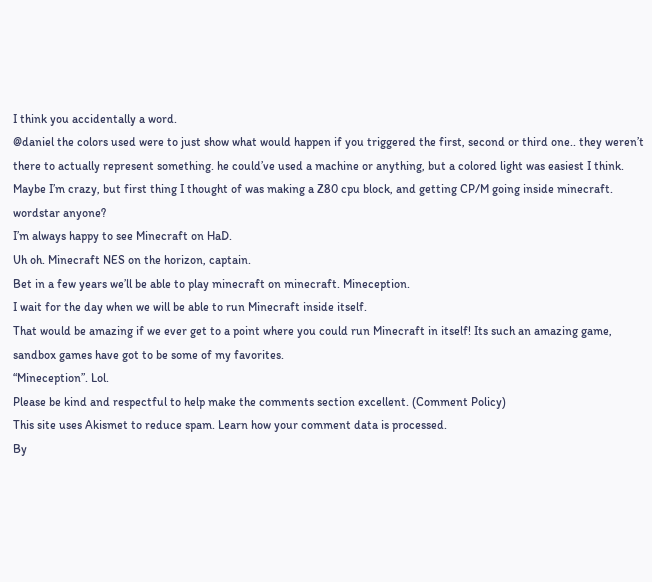I think you accidentally a word.
@daniel the colors used were to just show what would happen if you triggered the first, second or third one.. they weren’t there to actually represent something. he could’ve used a machine or anything, but a colored light was easiest I think.
Maybe I’m crazy, but first thing I thought of was making a Z80 cpu block, and getting CP/M going inside minecraft. wordstar anyone?
I’m always happy to see Minecraft on HaD.
Uh oh. Minecraft NES on the horizon, captain.
Bet in a few years we’ll be able to play minecraft on minecraft. Mineception.
I wait for the day when we will be able to run Minecraft inside itself.
That would be amazing if we ever get to a point where you could run Minecraft in itself! Its such an amazing game, sandbox games have got to be some of my favorites.
“Mineception”. Lol.
Please be kind and respectful to help make the comments section excellent. (Comment Policy)
This site uses Akismet to reduce spam. Learn how your comment data is processed.
By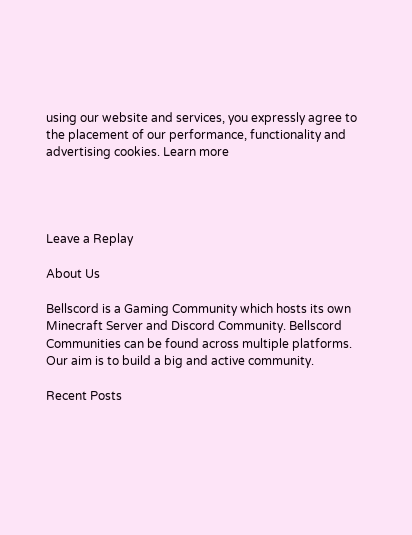using our website and services, you expressly agree to the placement of our performance, functionality and advertising cookies. Learn more




Leave a Replay

About Us

Bellscord is a Gaming Community which hosts its own Minecraft Server and Discord Community. Bellscord Communities can be found across multiple platforms. Our aim is to build a big and active community.

Recent Posts